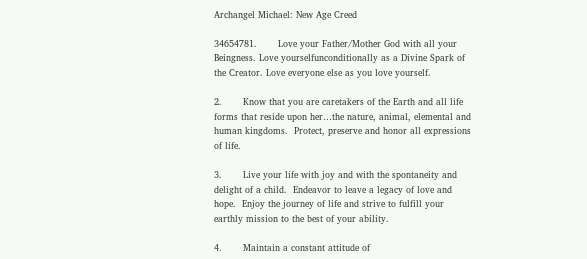Archangel Michael: New Age Creed

34654781.       Love your Father/Mother God with all your Beingness. Love yourselfunconditionally as a Divine Spark of the Creator. Love everyone else as you love yourself.

2.       Know that you are caretakers of the Earth and all life forms that reside upon her…the nature, animal, elemental and human kingdoms.  Protect, preserve and honor all expressions of life.

3.       Live your life with joy and with the spontaneity and delight of a child.  Endeavor to leave a legacy of love and hope.  Enjoy the journey of life and strive to fulfill your earthly mission to the best of your ability.

4.       Maintain a constant attitude of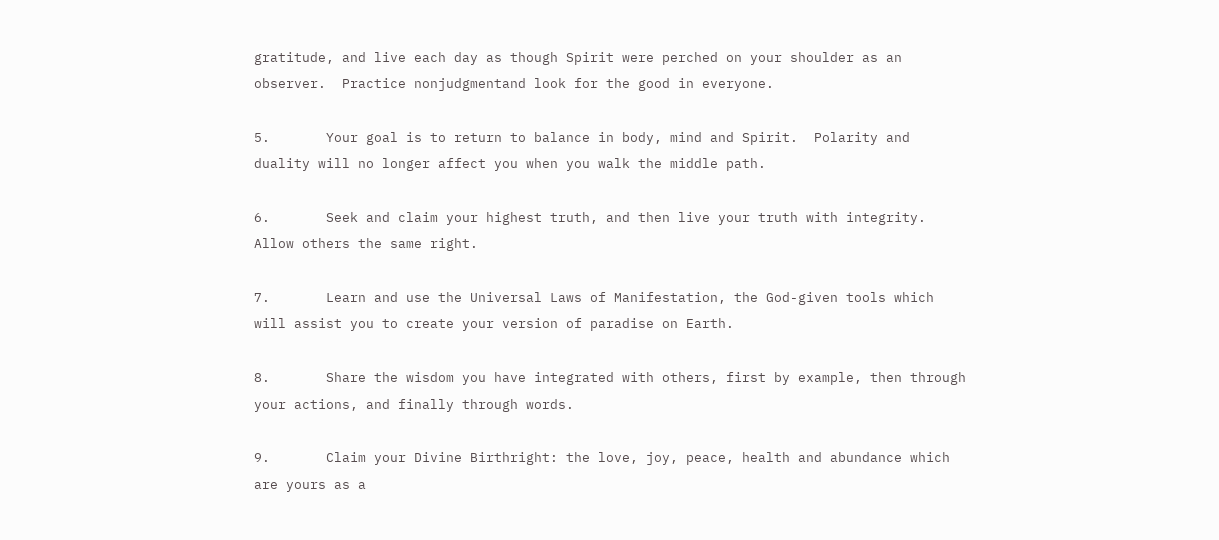gratitude, and live each day as though Spirit were perched on your shoulder as an observer.  Practice nonjudgmentand look for the good in everyone.

5.       Your goal is to return to balance in body, mind and Spirit.  Polarity and duality will no longer affect you when you walk the middle path.

6.       Seek and claim your highest truth, and then live your truth with integrity.  Allow others the same right.

7.       Learn and use the Universal Laws of Manifestation, the God-given tools which will assist you to create your version of paradise on Earth.

8.       Share the wisdom you have integrated with others, first by example, then through your actions, and finally through words.

9.       Claim your Divine Birthright: the love, joy, peace, health and abundance which are yours as a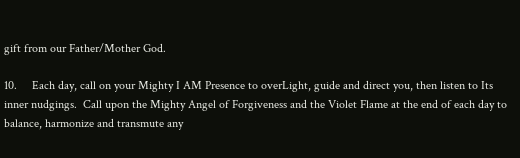gift from our Father/Mother God.

10.     Each day, call on your Mighty I AM Presence to overLight, guide and direct you, then listen to Its inner nudgings.  Call upon the Mighty Angel of Forgiveness and the Violet Flame at the end of each day to balance, harmonize and transmute any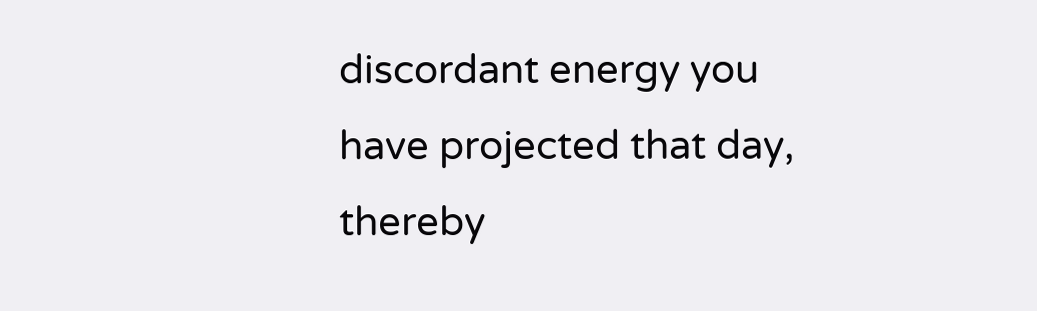discordant energy you have projected that day, thereby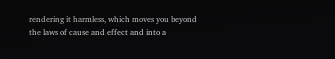rendering it harmless, which moves you beyond the laws of cause and effect and into a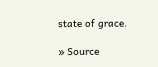state of grace.

» Source